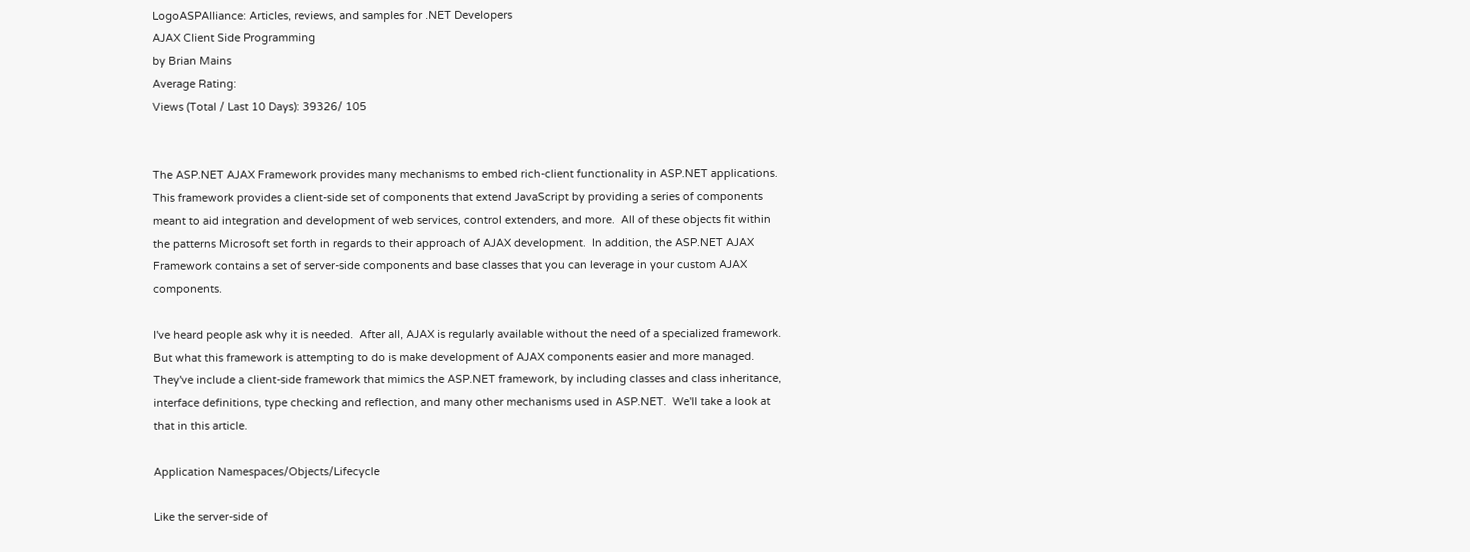LogoASPAlliance: Articles, reviews, and samples for .NET Developers
AJAX Client Side Programming
by Brian Mains
Average Rating:
Views (Total / Last 10 Days): 39326/ 105


The ASP.NET AJAX Framework provides many mechanisms to embed rich-client functionality in ASP.NET applications.  This framework provides a client-side set of components that extend JavaScript by providing a series of components meant to aid integration and development of web services, control extenders, and more.  All of these objects fit within the patterns Microsoft set forth in regards to their approach of AJAX development.  In addition, the ASP.NET AJAX Framework contains a set of server-side components and base classes that you can leverage in your custom AJAX components.

I've heard people ask why it is needed.  After all, AJAX is regularly available without the need of a specialized framework.  But what this framework is attempting to do is make development of AJAX components easier and more managed.  They've include a client-side framework that mimics the ASP.NET framework, by including classes and class inheritance, interface definitions, type checking and reflection, and many other mechanisms used in ASP.NET.  We'll take a look at that in this article.

Application Namespaces/Objects/Lifecycle

Like the server-side of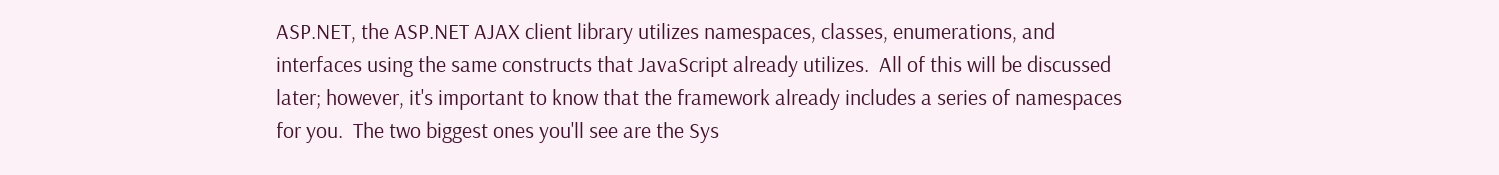ASP.NET, the ASP.NET AJAX client library utilizes namespaces, classes, enumerations, and interfaces using the same constructs that JavaScript already utilizes.  All of this will be discussed later; however, it's important to know that the framework already includes a series of namespaces for you.  The two biggest ones you'll see are the Sys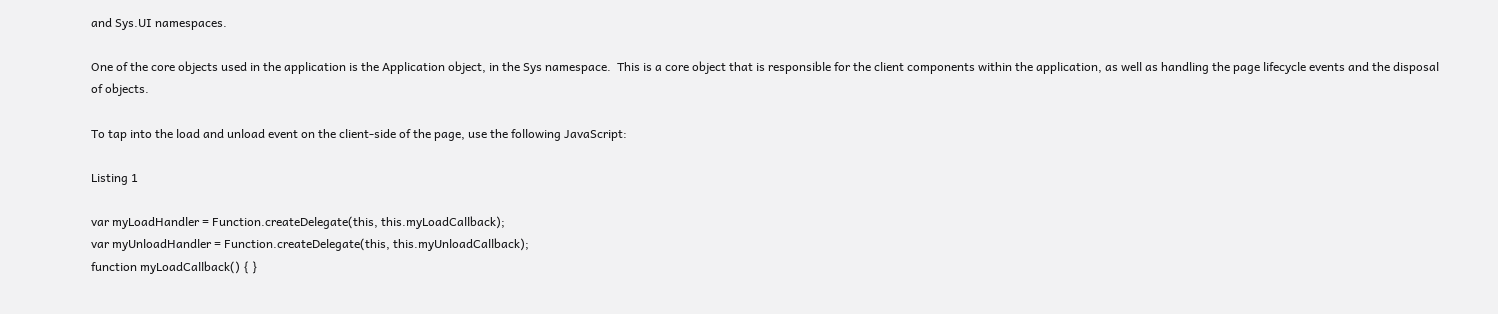and Sys.UI namespaces.

One of the core objects used in the application is the Application object, in the Sys namespace.  This is a core object that is responsible for the client components within the application, as well as handling the page lifecycle events and the disposal of objects.

To tap into the load and unload event on the client-side of the page, use the following JavaScript:

Listing 1

var myLoadHandler = Function.createDelegate(this, this.myLoadCallback);
var myUnloadHandler = Function.createDelegate(this, this.myUnloadCallback);
function myLoadCallback() { }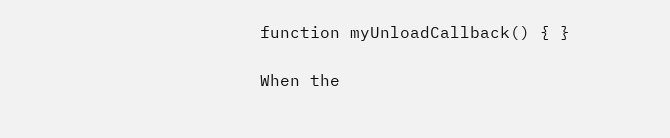function myUnloadCallback() { }

When the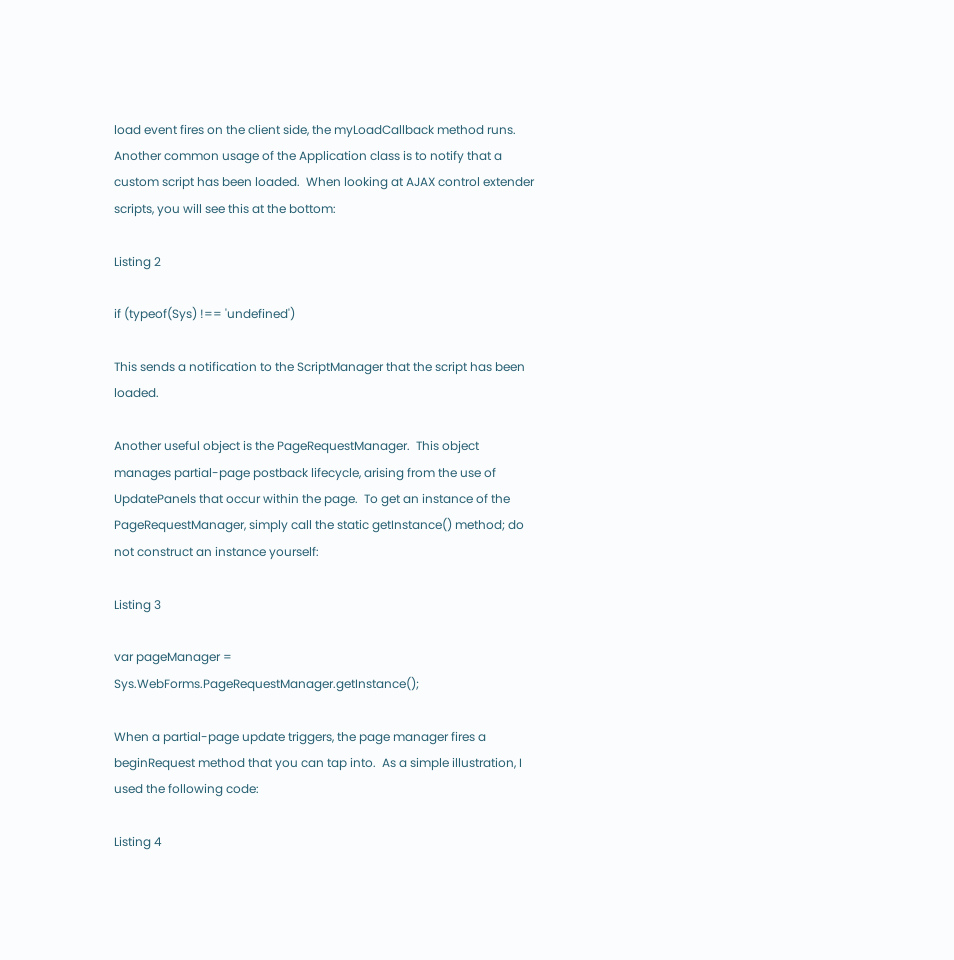load event fires on the client side, the myLoadCallback method runs.  Another common usage of the Application class is to notify that a custom script has been loaded.  When looking at AJAX control extender scripts, you will see this at the bottom:

Listing 2

if (typeof(Sys) !== 'undefined')

This sends a notification to the ScriptManager that the script has been loaded.

Another useful object is the PageRequestManager.  This object manages partial-page postback lifecycle, arising from the use of UpdatePanels that occur within the page.  To get an instance of the PageRequestManager, simply call the static getInstance() method; do not construct an instance yourself:

Listing 3

var pageManager = Sys.WebForms.PageRequestManager.getInstance();

When a partial-page update triggers, the page manager fires a beginRequest method that you can tap into.  As a simple illustration, I used the following code:

Listing 4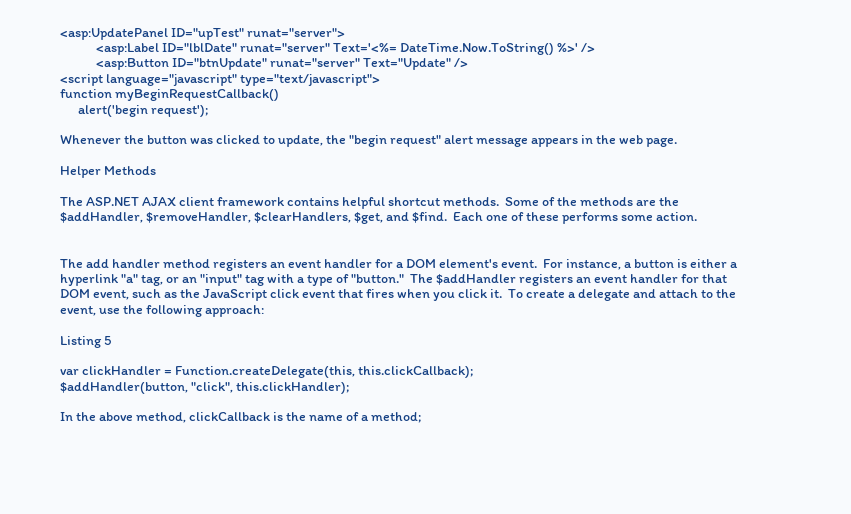<asp:UpdatePanel ID="upTest" runat="server">
            <asp:Label ID="lblDate" runat="server" Text='<%= DateTime.Now.ToString() %>' />
            <asp:Button ID="btnUpdate" runat="server" Text="Update" />
<script language="javascript" type="text/javascript">
function myBeginRequestCallback()
      alert('begin request');

Whenever the button was clicked to update, the "begin request" alert message appears in the web page.

Helper Methods

The ASP.NET AJAX client framework contains helpful shortcut methods.  Some of the methods are the $addHandler, $removeHandler, $clearHandlers, $get, and $find.  Each one of these performs some action.


The add handler method registers an event handler for a DOM element's event.  For instance, a button is either a hyperlink "a" tag, or an "input" tag with a type of "button."  The $addHandler registers an event handler for that DOM event, such as the JavaScript click event that fires when you click it.  To create a delegate and attach to the event, use the following approach:

Listing 5

var clickHandler = Function.createDelegate(this, this.clickCallback);
$addHandler(button, "click", this.clickHandler);

In the above method, clickCallback is the name of a method;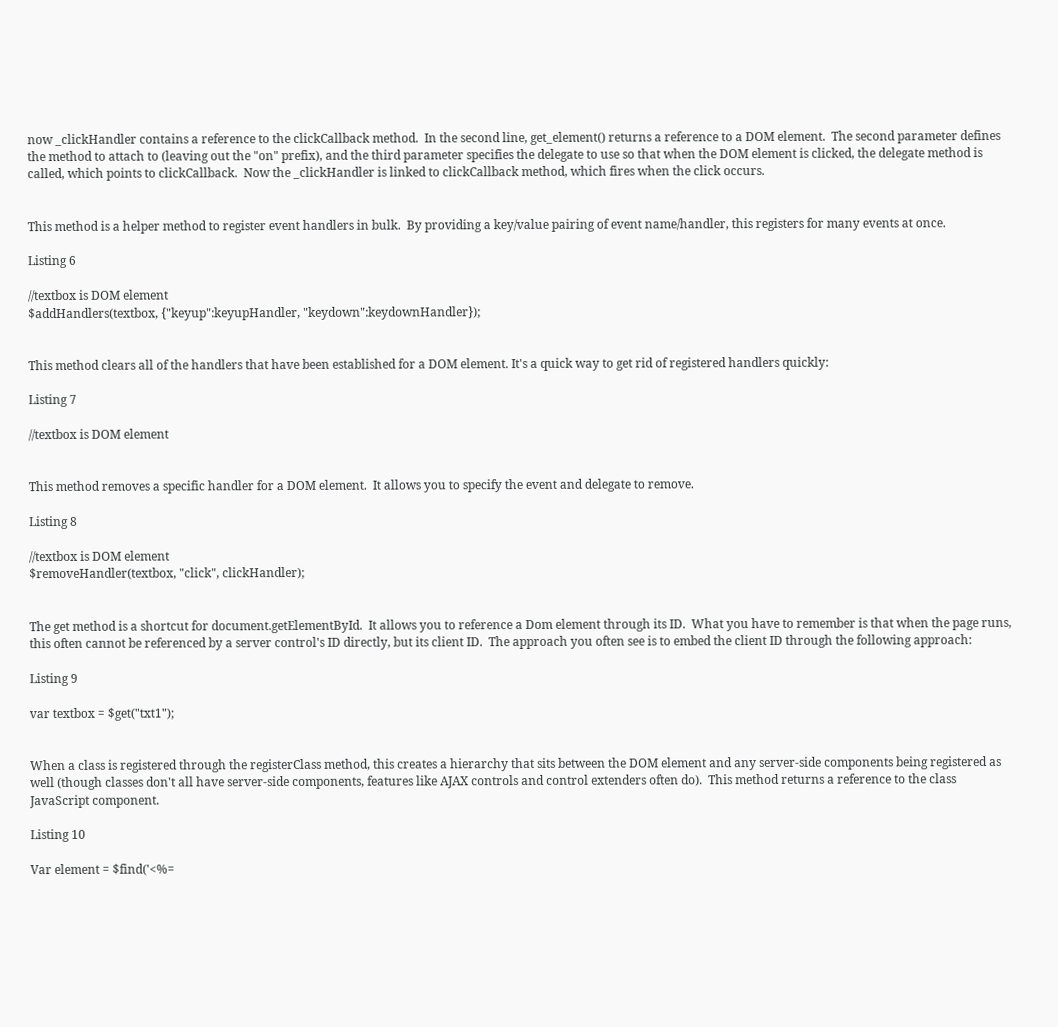now _clickHandler contains a reference to the clickCallback method.  In the second line, get_element() returns a reference to a DOM element.  The second parameter defines the method to attach to (leaving out the "on" prefix), and the third parameter specifies the delegate to use so that when the DOM element is clicked, the delegate method is called, which points to clickCallback.  Now the _clickHandler is linked to clickCallback method, which fires when the click occurs.


This method is a helper method to register event handlers in bulk.  By providing a key/value pairing of event name/handler, this registers for many events at once.

Listing 6

//textbox is DOM element
$addHandlers(textbox, {"keyup":keyupHandler, "keydown":keydownHandler});


This method clears all of the handlers that have been established for a DOM element. It's a quick way to get rid of registered handlers quickly:

Listing 7

//textbox is DOM element


This method removes a specific handler for a DOM element.  It allows you to specify the event and delegate to remove.

Listing 8

//textbox is DOM element
$removeHandler(textbox, "click", clickHandler);


The get method is a shortcut for document.getElementById.  It allows you to reference a Dom element through its ID.  What you have to remember is that when the page runs, this often cannot be referenced by a server control's ID directly, but its client ID.  The approach you often see is to embed the client ID through the following approach:

Listing 9

var textbox = $get("txt1");


When a class is registered through the registerClass method, this creates a hierarchy that sits between the DOM element and any server-side components being registered as well (though classes don't all have server-side components, features like AJAX controls and control extenders often do).  This method returns a reference to the class JavaScript component.

Listing 10

Var element = $find('<%=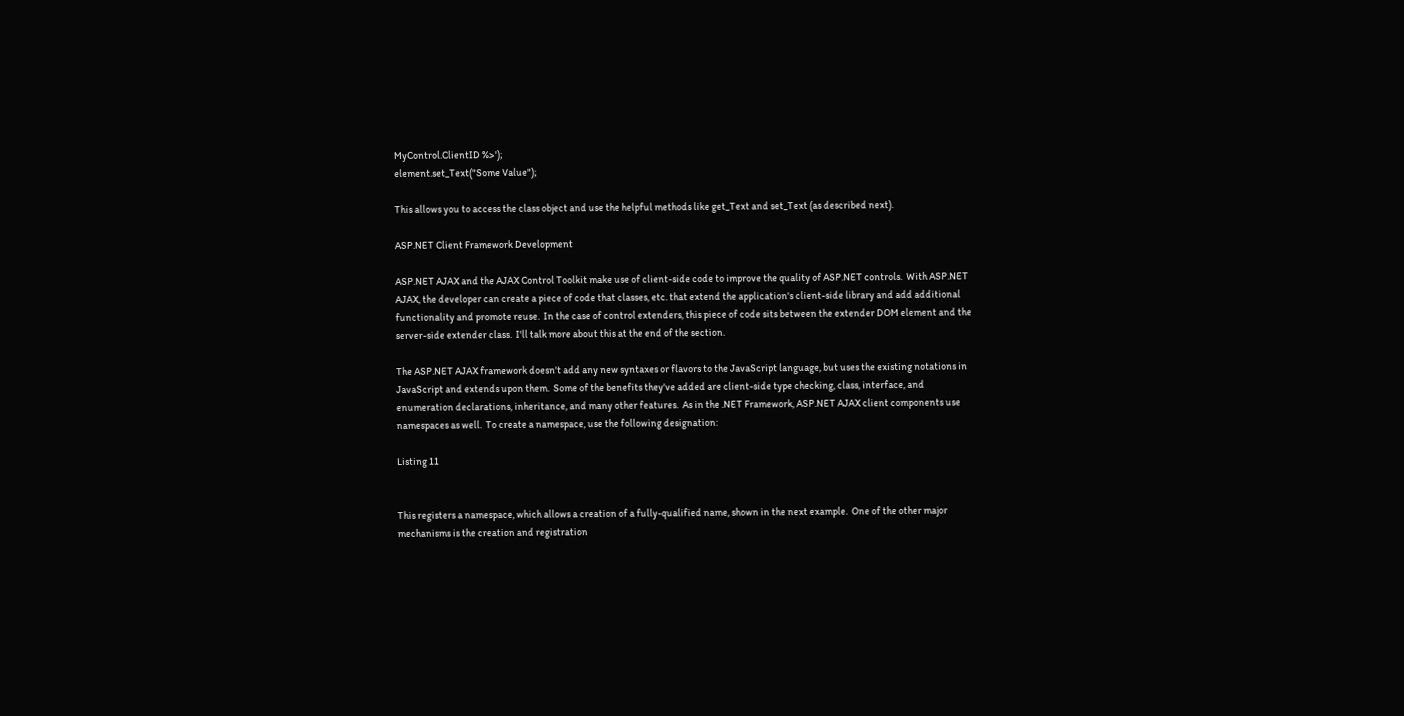MyControl.ClientID %>');
element.set_Text("Some Value");

This allows you to access the class object and use the helpful methods like get_Text and set_Text (as described next).

ASP.NET Client Framework Development

ASP.NET AJAX and the AJAX Control Toolkit make use of client-side code to improve the quality of ASP.NET controls.  With ASP.NET AJAX, the developer can create a piece of code that classes, etc. that extend the application's client-side library and add additional functionality and promote reuse.  In the case of control extenders, this piece of code sits between the extender DOM element and the server-side extender class.  I'll talk more about this at the end of the section.

The ASP.NET AJAX framework doesn't add any new syntaxes or flavors to the JavaScript language, but uses the existing notations in JavaScript and extends upon them.  Some of the benefits they've added are client-side type checking, class, interface, and enumeration declarations, inheritance, and many other features.  As in the .NET Framework, ASP.NET AJAX client components use namespaces as well.  To create a namespace, use the following designation:

Listing 11


This registers a namespace, which allows a creation of a fully-qualified name, shown in the next example.  One of the other major mechanisms is the creation and registration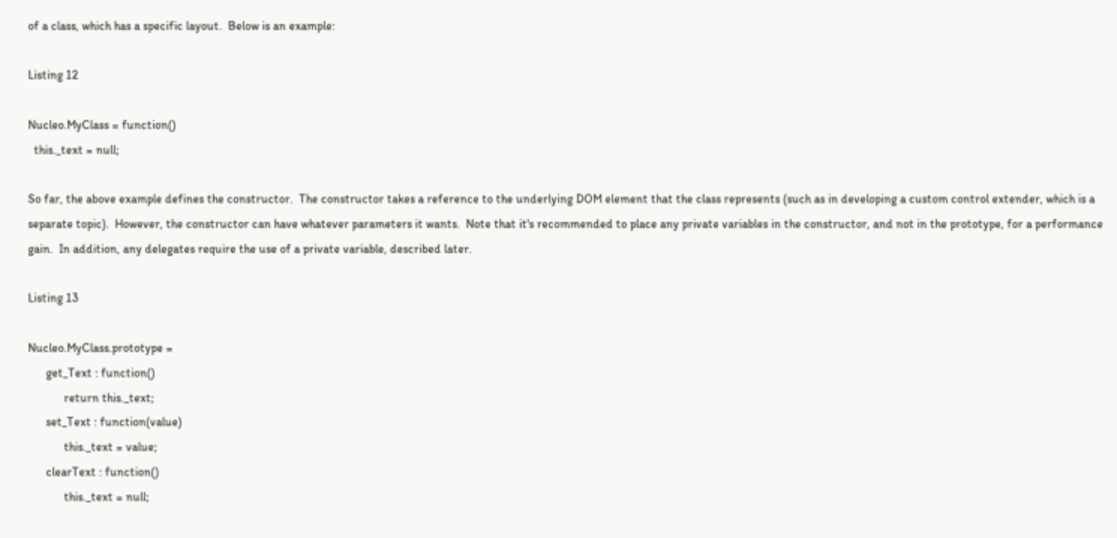of a class, which has a specific layout.  Below is an example:

Listing 12

Nucleo.MyClass = function()
  this._text = null;

So far, the above example defines the constructor.  The constructor takes a reference to the underlying DOM element that the class represents (such as in developing a custom control extender, which is a separate topic).  However, the constructor can have whatever parameters it wants.  Note that it's recommended to place any private variables in the constructor, and not in the prototype, for a performance gain.  In addition, any delegates require the use of a private variable, described later.

Listing 13

Nucleo.MyClass.prototype =
      get_Text : function()
            return this._text;
      set_Text : function(value)
            this._text = value;
      clearText : function()
            this._text = null;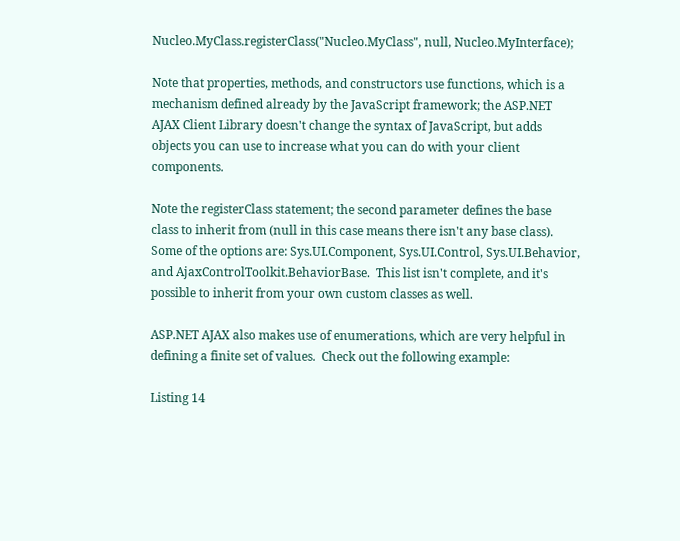Nucleo.MyClass.registerClass("Nucleo.MyClass", null, Nucleo.MyInterface);

Note that properties, methods, and constructors use functions, which is a mechanism defined already by the JavaScript framework; the ASP.NET AJAX Client Library doesn't change the syntax of JavaScript, but adds objects you can use to increase what you can do with your client components.

Note the registerClass statement; the second parameter defines the base class to inherit from (null in this case means there isn't any base class).  Some of the options are: Sys.UI.Component, Sys.UI.Control, Sys.UI.Behavior, and AjaxControlToolkit.BehaviorBase.  This list isn't complete, and it's possible to inherit from your own custom classes as well.

ASP.NET AJAX also makes use of enumerations, which are very helpful in defining a finite set of values.  Check out the following example:

Listing 14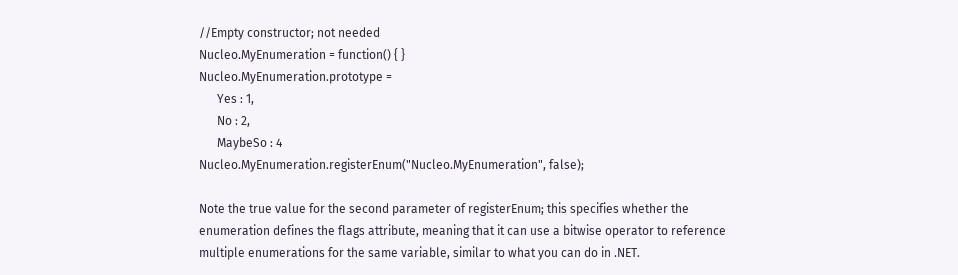//Empty constructor; not needed
Nucleo.MyEnumeration = function() { }
Nucleo.MyEnumeration.prototype =
      Yes : 1,
      No : 2,
      MaybeSo : 4
Nucleo.MyEnumeration.registerEnum("Nucleo.MyEnumeration", false);

Note the true value for the second parameter of registerEnum; this specifies whether the enumeration defines the flags attribute, meaning that it can use a bitwise operator to reference multiple enumerations for the same variable, similar to what you can do in .NET.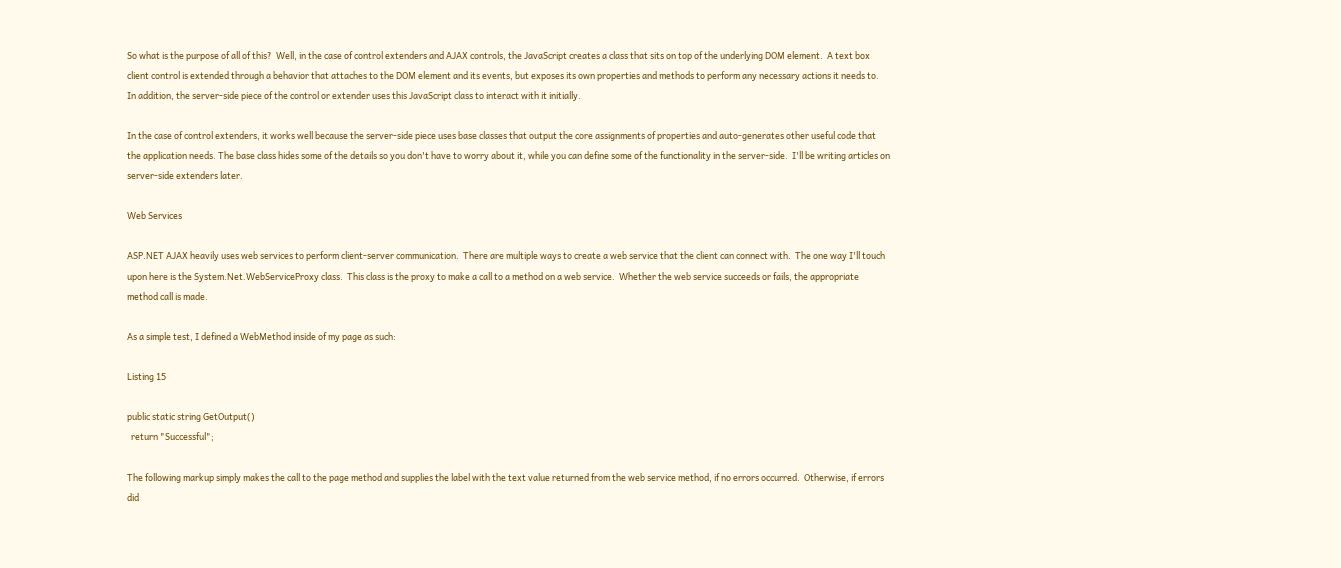So what is the purpose of all of this?  Well, in the case of control extenders and AJAX controls, the JavaScript creates a class that sits on top of the underlying DOM element.  A text box client control is extended through a behavior that attaches to the DOM element and its events, but exposes its own properties and methods to perform any necessary actions it needs to.  In addition, the server-side piece of the control or extender uses this JavaScript class to interact with it initially.

In the case of control extenders, it works well because the server-side piece uses base classes that output the core assignments of properties and auto-generates other useful code that the application needs. The base class hides some of the details so you don't have to worry about it, while you can define some of the functionality in the server-side.  I'll be writing articles on server-side extenders later.

Web Services

ASP.NET AJAX heavily uses web services to perform client-server communication.  There are multiple ways to create a web service that the client can connect with.  The one way I'll touch upon here is the System.Net.WebServiceProxy class.  This class is the proxy to make a call to a method on a web service.  Whether the web service succeeds or fails, the appropriate method call is made.

As a simple test, I defined a WebMethod inside of my page as such:

Listing 15

public static string GetOutput()
  return "Successful";

The following markup simply makes the call to the page method and supplies the label with the text value returned from the web service method, if no errors occurred.  Otherwise, if errors did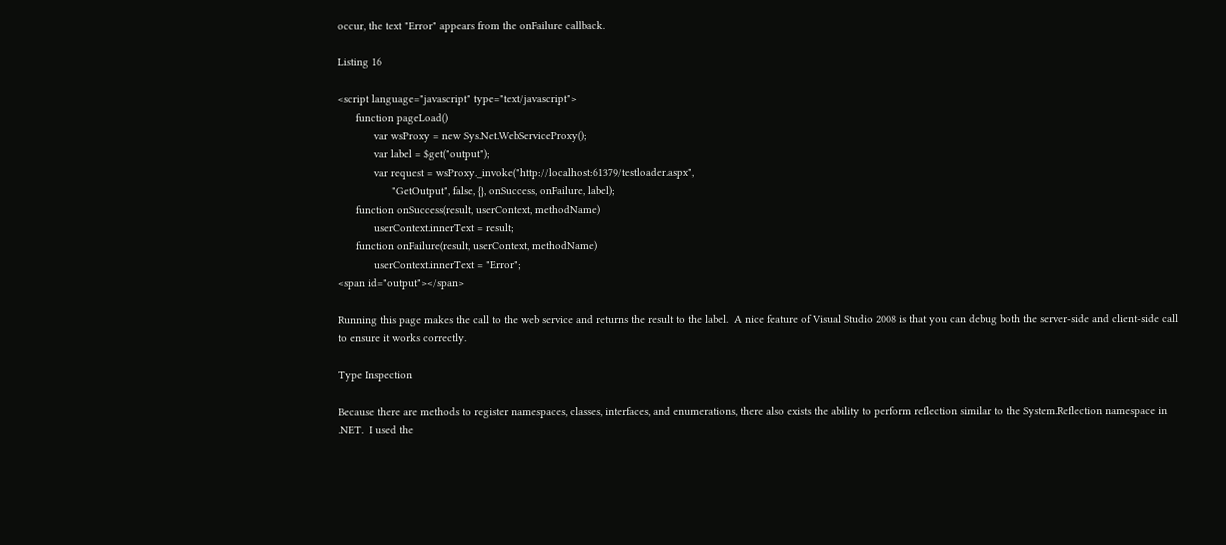occur, the text "Error" appears from the onFailure callback.

Listing 16

<script language="javascript" type="text/javascript">
      function pageLoad()
            var wsProxy = new Sys.Net.WebServiceProxy();
            var label = $get("output");
            var request = wsProxy._invoke("http://localhost:61379/testloader.aspx",
                  "GetOutput", false, {}, onSuccess, onFailure, label);
      function onSuccess(result, userContext, methodName)
            userContext.innerText = result;
      function onFailure(result, userContext, methodName)
            userContext.innerText = "Error";
<span id="output"></span>

Running this page makes the call to the web service and returns the result to the label.  A nice feature of Visual Studio 2008 is that you can debug both the server-side and client-side call to ensure it works correctly.

Type Inspection

Because there are methods to register namespaces, classes, interfaces, and enumerations, there also exists the ability to perform reflection similar to the System.Reflection namespace in .NET.  I used the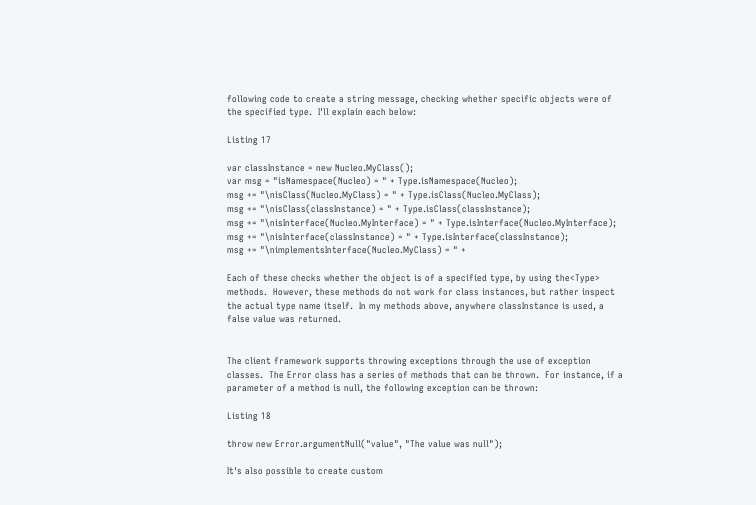following code to create a string message, checking whether specific objects were of the specified type.  I'll explain each below:

Listing 17

var classInstance = new Nucleo.MyClass();
var msg = "isNamespace(Nucleo) = " + Type.isNamespace(Nucleo);
msg += "\nisClass(Nucleo.MyClass) = " + Type.isClass(Nucleo.MyClass);
msg += "\nisClass(classInstance) = " + Type.isClass(classInstance);
msg += "\nisInterface(Nucleo.MyInterface) = " + Type.isInterface(Nucleo.MyInterface);
msg += "\nisInterface(classInstance) = " + Type.isInterface(classInstance);
msg += "\nimplementsInterface(Nucleo.MyClass) = " +

Each of these checks whether the object is of a specified type, by using the<Type> methods.  However, these methods do not work for class instances, but rather inspect the actual type name itself.  In my methods above, anywhere classInstance is used, a false value was returned.


The client framework supports throwing exceptions through the use of exception classes.  The Error class has a series of methods that can be thrown.  For instance, if a parameter of a method is null, the following exception can be thrown:

Listing 18

throw new Error.argumentNull("value", "The value was null");

It's also possible to create custom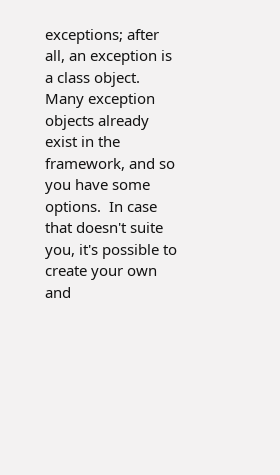exceptions; after all, an exception is a class object.  Many exception objects already exist in the framework, and so you have some options.  In case that doesn't suite you, it's possible to create your own and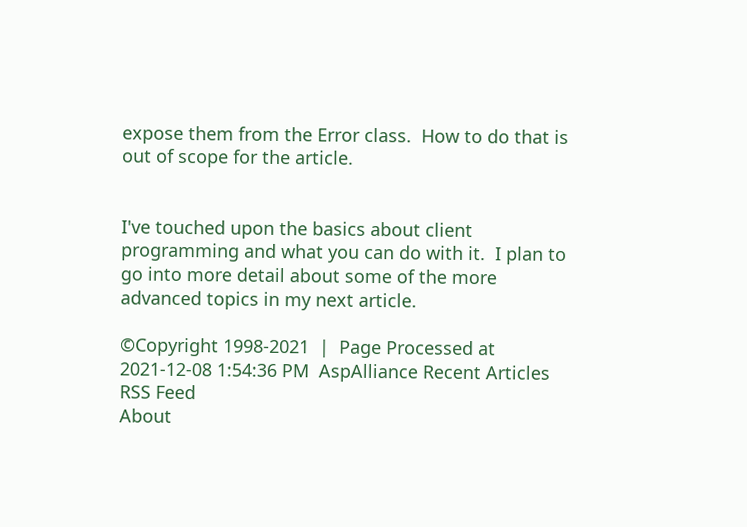expose them from the Error class.  How to do that is out of scope for the article.


I've touched upon the basics about client programming and what you can do with it.  I plan to go into more detail about some of the more advanced topics in my next article.

©Copyright 1998-2021  |  Page Processed at 2021-12-08 1:54:36 PM  AspAlliance Recent Articles RSS Feed
About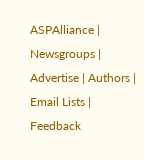ASPAlliance | Newsgroups | Advertise | Authors | Email Lists | Feedback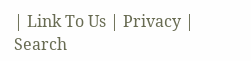| Link To Us | Privacy | Search